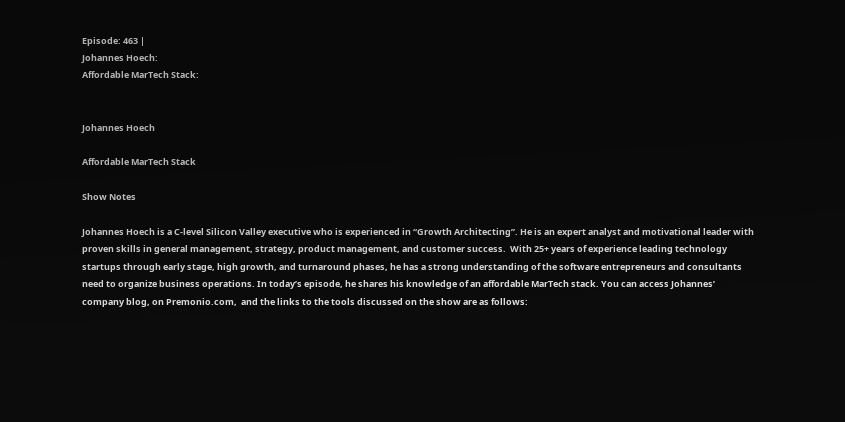Episode: 463 |
Johannes Hoech:
Affordable MarTech Stack:


Johannes Hoech

Affordable MarTech Stack

Show Notes

Johannes Hoech is a C-level Silicon Valley executive who is experienced in “Growth Architecting”. He is an expert analyst and motivational leader with proven skills in general management, strategy, product management, and customer success.  With 25+ years of experience leading technology startups through early stage, high growth, and turnaround phases, he has a strong understanding of the software entrepreneurs and consultants need to organize business operations. In today’s episode, he shares his knowledge of an affordable MarTech stack. You can access Johannes’ company blog, on Premonio.com,  and the links to the tools discussed on the show are as follows: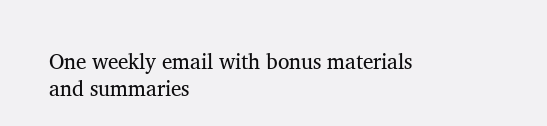One weekly email with bonus materials and summaries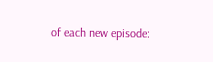of each new episode: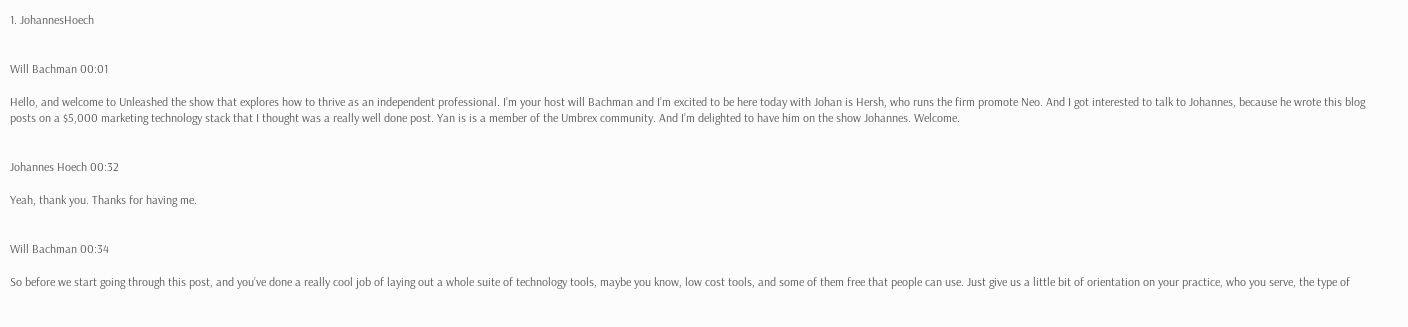1. JohannesHoech


Will Bachman 00:01

Hello, and welcome to Unleashed the show that explores how to thrive as an independent professional. I’m your host will Bachman and I’m excited to be here today with Johan is Hersh, who runs the firm promote Neo. And I got interested to talk to Johannes, because he wrote this blog posts on a $5,000 marketing technology stack that I thought was a really well done post. Yan is is a member of the Umbrex community. And I’m delighted to have him on the show Johannes. Welcome.


Johannes Hoech 00:32

Yeah, thank you. Thanks for having me.


Will Bachman 00:34

So before we start going through this post, and you’ve done a really cool job of laying out a whole suite of technology tools, maybe you know, low cost tools, and some of them free that people can use. Just give us a little bit of orientation on your practice, who you serve, the type of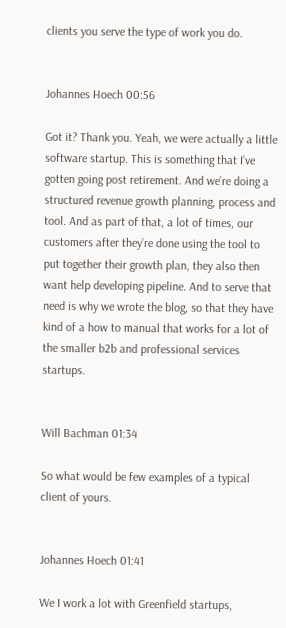clients you serve the type of work you do.


Johannes Hoech 00:56

Got it? Thank you. Yeah, we were actually a little software startup. This is something that I’ve gotten going post retirement. And we’re doing a structured revenue growth planning, process and tool. And as part of that, a lot of times, our customers after they’re done using the tool to put together their growth plan, they also then want help developing pipeline. And to serve that need is why we wrote the blog, so that they have kind of a how to manual that works for a lot of the smaller b2b and professional services startups.


Will Bachman 01:34

So what would be few examples of a typical client of yours.


Johannes Hoech 01:41

We I work a lot with Greenfield startups,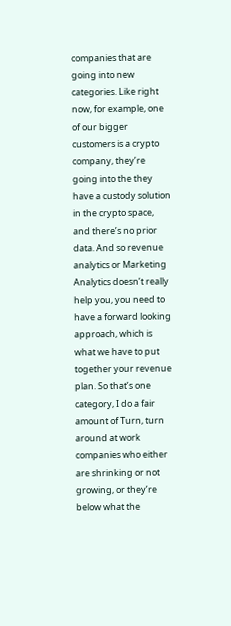companies that are going into new categories. Like right now, for example, one of our bigger customers is a crypto company, they’re going into the they have a custody solution in the crypto space, and there’s no prior data. And so revenue analytics or Marketing Analytics doesn’t really help you, you need to have a forward looking approach, which is what we have to put together your revenue plan. So that’s one category, I do a fair amount of Turn, turn around at work companies who either are shrinking or not growing, or they’re below what the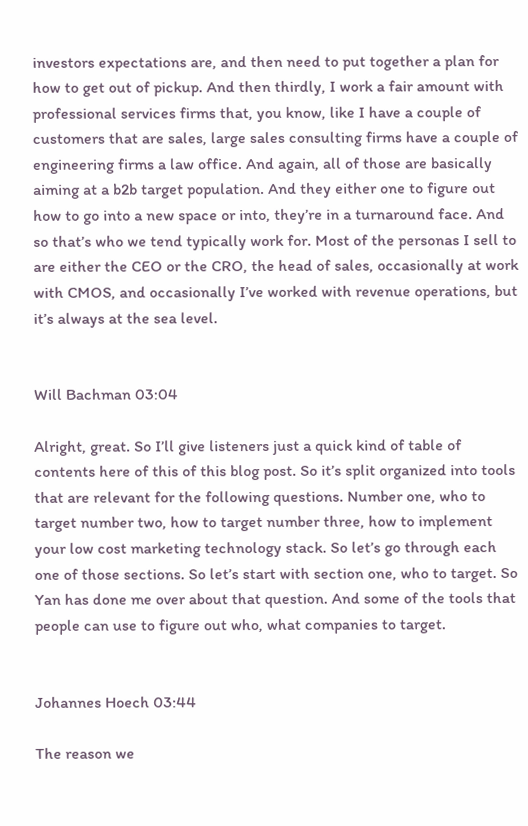investors expectations are, and then need to put together a plan for how to get out of pickup. And then thirdly, I work a fair amount with professional services firms that, you know, like I have a couple of customers that are sales, large sales consulting firms have a couple of engineering firms a law office. And again, all of those are basically aiming at a b2b target population. And they either one to figure out how to go into a new space or into, they’re in a turnaround face. And so that’s who we tend typically work for. Most of the personas I sell to are either the CEO or the CRO, the head of sales, occasionally at work with CMOS, and occasionally I’ve worked with revenue operations, but it’s always at the sea level.


Will Bachman 03:04

Alright, great. So I’ll give listeners just a quick kind of table of contents here of this of this blog post. So it’s split organized into tools that are relevant for the following questions. Number one, who to target number two, how to target number three, how to implement your low cost marketing technology stack. So let’s go through each one of those sections. So let’s start with section one, who to target. So Yan has done me over about that question. And some of the tools that people can use to figure out who, what companies to target.


Johannes Hoech 03:44

The reason we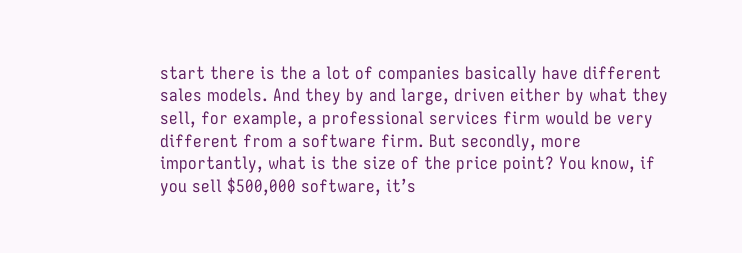start there is the a lot of companies basically have different sales models. And they by and large, driven either by what they sell, for example, a professional services firm would be very different from a software firm. But secondly, more importantly, what is the size of the price point? You know, if you sell $500,000 software, it’s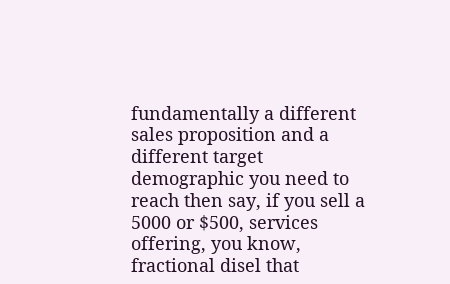fundamentally a different sales proposition and a different target demographic you need to reach then say, if you sell a 5000 or $500, services offering, you know, fractional disel that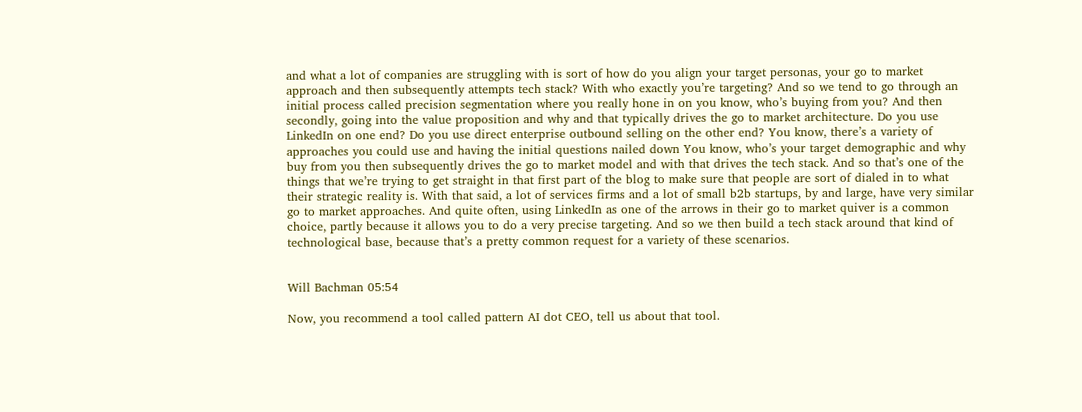and what a lot of companies are struggling with is sort of how do you align your target personas, your go to market approach and then subsequently attempts tech stack? With who exactly you’re targeting? And so we tend to go through an initial process called precision segmentation where you really hone in on you know, who’s buying from you? And then secondly, going into the value proposition and why and that typically drives the go to market architecture. Do you use LinkedIn on one end? Do you use direct enterprise outbound selling on the other end? You know, there’s a variety of approaches you could use and having the initial questions nailed down You know, who’s your target demographic and why buy from you then subsequently drives the go to market model and with that drives the tech stack. And so that’s one of the things that we’re trying to get straight in that first part of the blog to make sure that people are sort of dialed in to what their strategic reality is. With that said, a lot of services firms and a lot of small b2b startups, by and large, have very similar go to market approaches. And quite often, using LinkedIn as one of the arrows in their go to market quiver is a common choice, partly because it allows you to do a very precise targeting. And so we then build a tech stack around that kind of technological base, because that’s a pretty common request for a variety of these scenarios.


Will Bachman 05:54

Now, you recommend a tool called pattern AI dot CEO, tell us about that tool.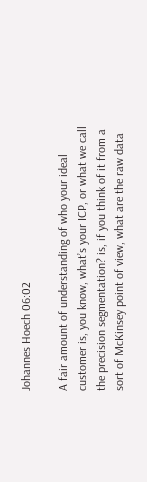Johannes Hoech 06:02

A fair amount of understanding of who your ideal customer is, you know, what’s your ICP, or what we call the precision segmentation? is, if you think of it from a sort of McKinsey point of view, what are the raw data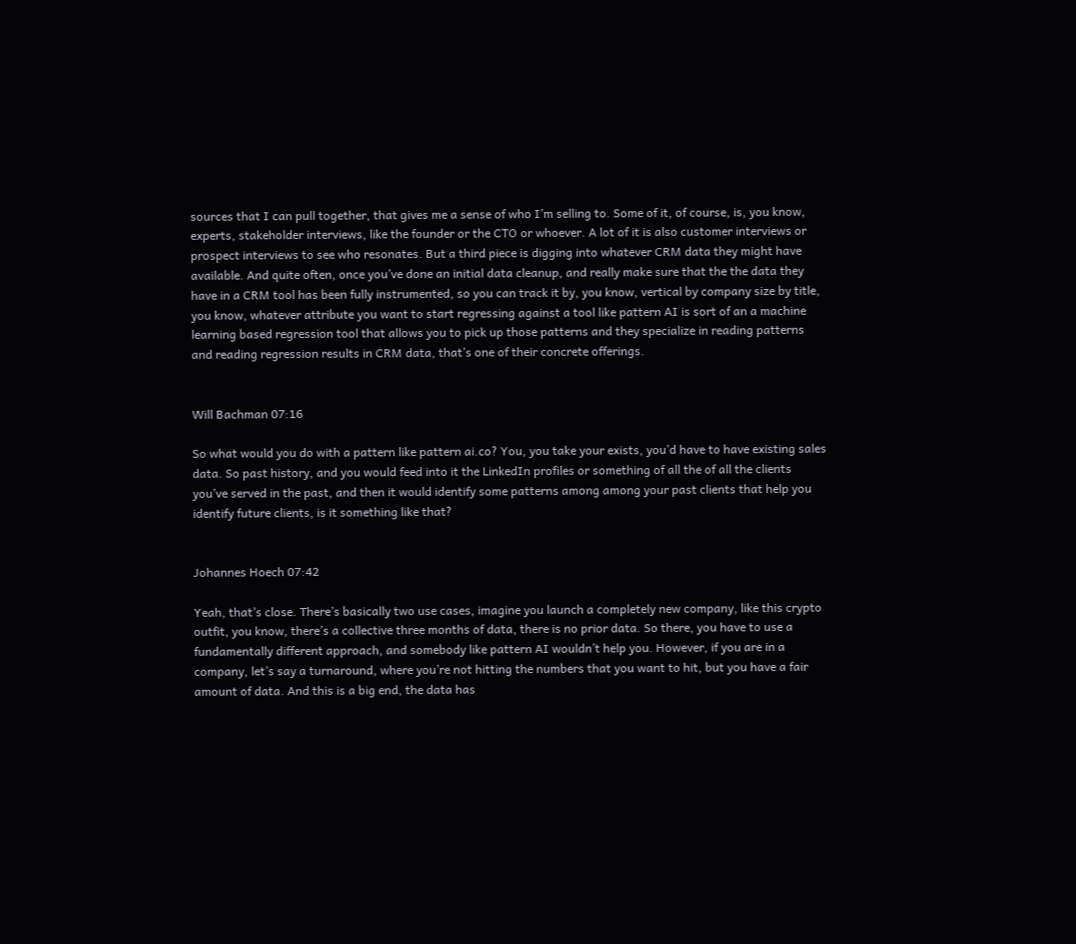sources that I can pull together, that gives me a sense of who I’m selling to. Some of it, of course, is, you know, experts, stakeholder interviews, like the founder or the CTO or whoever. A lot of it is also customer interviews or prospect interviews to see who resonates. But a third piece is digging into whatever CRM data they might have available. And quite often, once you’ve done an initial data cleanup, and really make sure that the the data they have in a CRM tool has been fully instrumented, so you can track it by, you know, vertical by company size by title, you know, whatever attribute you want to start regressing against a tool like pattern AI is sort of an a machine learning based regression tool that allows you to pick up those patterns and they specialize in reading patterns and reading regression results in CRM data, that’s one of their concrete offerings.


Will Bachman 07:16

So what would you do with a pattern like pattern ai.co? You, you take your exists, you’d have to have existing sales data. So past history, and you would feed into it the LinkedIn profiles or something of all the of all the clients you’ve served in the past, and then it would identify some patterns among among your past clients that help you identify future clients, is it something like that?


Johannes Hoech 07:42

Yeah, that’s close. There’s basically two use cases, imagine you launch a completely new company, like this crypto outfit, you know, there’s a collective three months of data, there is no prior data. So there, you have to use a fundamentally different approach, and somebody like pattern AI wouldn’t help you. However, if you are in a company, let’s say a turnaround, where you’re not hitting the numbers that you want to hit, but you have a fair amount of data. And this is a big end, the data has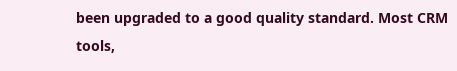been upgraded to a good quality standard. Most CRM tools,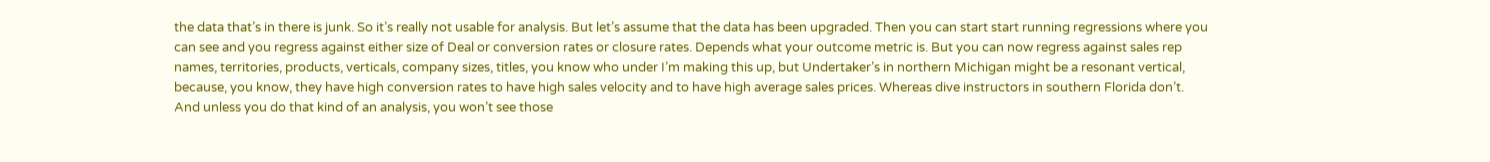the data that’s in there is junk. So it’s really not usable for analysis. But let’s assume that the data has been upgraded. Then you can start start running regressions where you can see and you regress against either size of Deal or conversion rates or closure rates. Depends what your outcome metric is. But you can now regress against sales rep names, territories, products, verticals, company sizes, titles, you know who under I’m making this up, but Undertaker’s in northern Michigan might be a resonant vertical, because, you know, they have high conversion rates to have high sales velocity and to have high average sales prices. Whereas dive instructors in southern Florida don’t. And unless you do that kind of an analysis, you won’t see those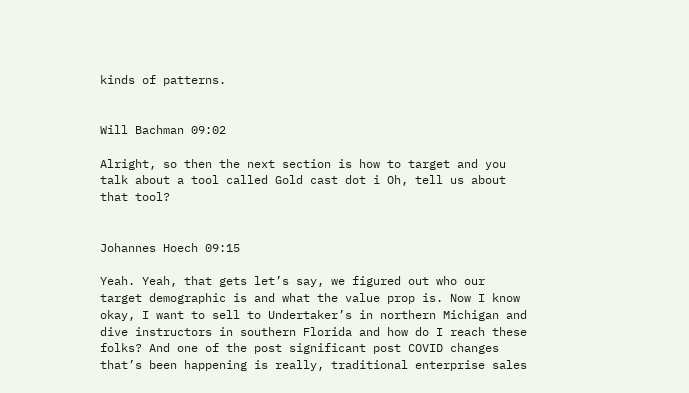kinds of patterns.


Will Bachman 09:02

Alright, so then the next section is how to target and you talk about a tool called Gold cast dot i Oh, tell us about that tool?


Johannes Hoech 09:15

Yeah. Yeah, that gets let’s say, we figured out who our target demographic is and what the value prop is. Now I know okay, I want to sell to Undertaker’s in northern Michigan and dive instructors in southern Florida and how do I reach these folks? And one of the post significant post COVID changes that’s been happening is really, traditional enterprise sales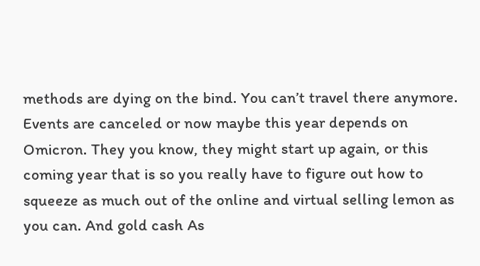methods are dying on the bind. You can’t travel there anymore. Events are canceled or now maybe this year depends on Omicron. They you know, they might start up again, or this coming year that is so you really have to figure out how to squeeze as much out of the online and virtual selling lemon as you can. And gold cash As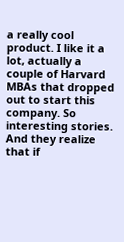a really cool product. I like it a lot, actually a couple of Harvard MBAs that dropped out to start this company. So interesting stories. And they realize that if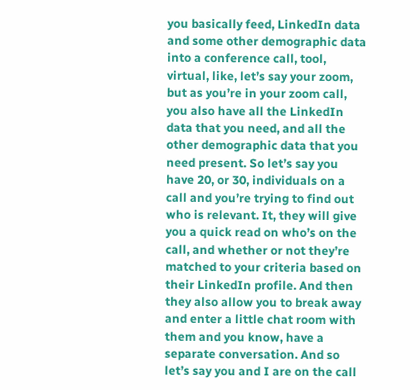you basically feed, LinkedIn data and some other demographic data into a conference call, tool, virtual, like, let’s say your zoom, but as you’re in your zoom call, you also have all the LinkedIn data that you need, and all the other demographic data that you need present. So let’s say you have 20, or 30, individuals on a call and you’re trying to find out who is relevant. It, they will give you a quick read on who’s on the call, and whether or not they’re matched to your criteria based on their LinkedIn profile. And then they also allow you to break away and enter a little chat room with them and you know, have a separate conversation. And so let’s say you and I are on the call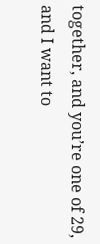together, and you’re one of 29, and I want to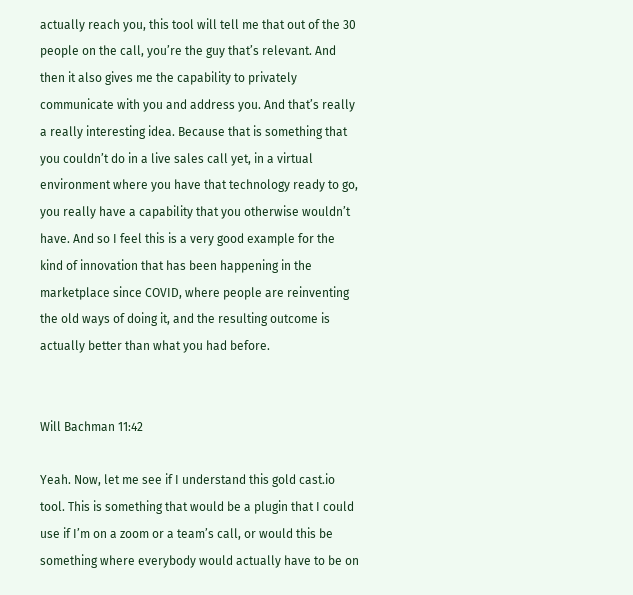actually reach you, this tool will tell me that out of the 30 people on the call, you’re the guy that’s relevant. And then it also gives me the capability to privately communicate with you and address you. And that’s really a really interesting idea. Because that is something that you couldn’t do in a live sales call yet, in a virtual environment where you have that technology ready to go, you really have a capability that you otherwise wouldn’t have. And so I feel this is a very good example for the kind of innovation that has been happening in the marketplace since COVID, where people are reinventing the old ways of doing it, and the resulting outcome is actually better than what you had before.


Will Bachman 11:42

Yeah. Now, let me see if I understand this gold cast.io tool. This is something that would be a plugin that I could use if I’m on a zoom or a team’s call, or would this be something where everybody would actually have to be on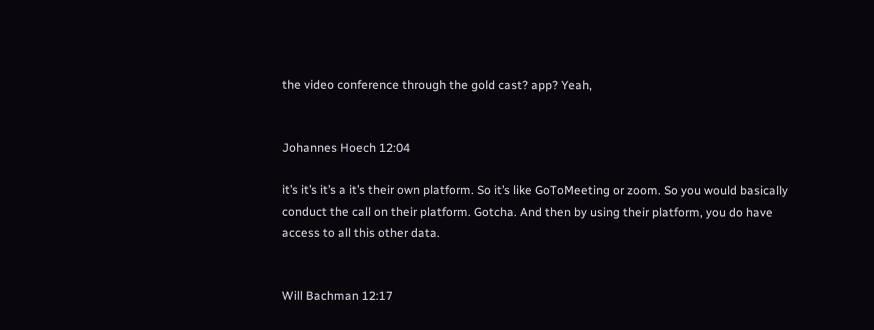the video conference through the gold cast? app? Yeah,


Johannes Hoech 12:04

it’s it’s it’s a it’s their own platform. So it’s like GoToMeeting or zoom. So you would basically conduct the call on their platform. Gotcha. And then by using their platform, you do have access to all this other data.


Will Bachman 12:17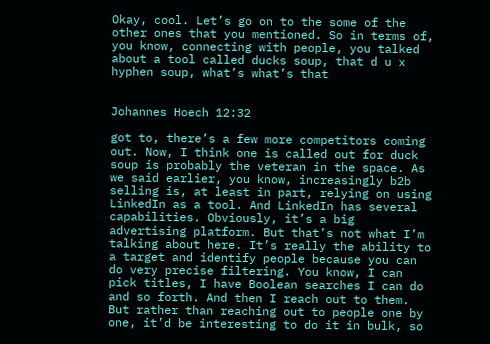Okay, cool. Let’s go on to the some of the other ones that you mentioned. So in terms of, you know, connecting with people, you talked about a tool called ducks soup, that d u x hyphen soup, what’s what’s that


Johannes Hoech 12:32

got to, there’s a few more competitors coming out. Now, I think one is called out for duck soup is probably the veteran in the space. As we said earlier, you know, increasingly b2b selling is, at least in part, relying on using LinkedIn as a tool. And LinkedIn has several capabilities. Obviously, it’s a big advertising platform. But that’s not what I’m talking about here. It’s really the ability to a target and identify people because you can do very precise filtering. You know, I can pick titles, I have Boolean searches I can do and so forth. And then I reach out to them. But rather than reaching out to people one by one, it’d be interesting to do it in bulk, so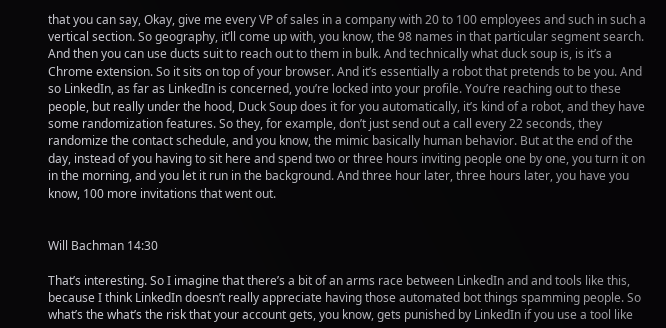that you can say, Okay, give me every VP of sales in a company with 20 to 100 employees and such in such a vertical section. So geography, it’ll come up with, you know, the 98 names in that particular segment search. And then you can use ducts suit to reach out to them in bulk. And technically what duck soup is, is it’s a Chrome extension. So it sits on top of your browser. And it’s essentially a robot that pretends to be you. And so LinkedIn, as far as LinkedIn is concerned, you’re locked into your profile. You’re reaching out to these people, but really under the hood, Duck Soup does it for you automatically, it’s kind of a robot, and they have some randomization features. So they, for example, don’t just send out a call every 22 seconds, they randomize the contact schedule, and you know, the mimic basically human behavior. But at the end of the day, instead of you having to sit here and spend two or three hours inviting people one by one, you turn it on in the morning, and you let it run in the background. And three hour later, three hours later, you have you know, 100 more invitations that went out.


Will Bachman 14:30

That’s interesting. So I imagine that there’s a bit of an arms race between LinkedIn and and tools like this, because I think LinkedIn doesn’t really appreciate having those automated bot things spamming people. So what’s the what’s the risk that your account gets, you know, gets punished by LinkedIn if you use a tool like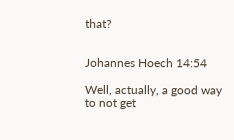that?


Johannes Hoech 14:54

Well, actually, a good way to not get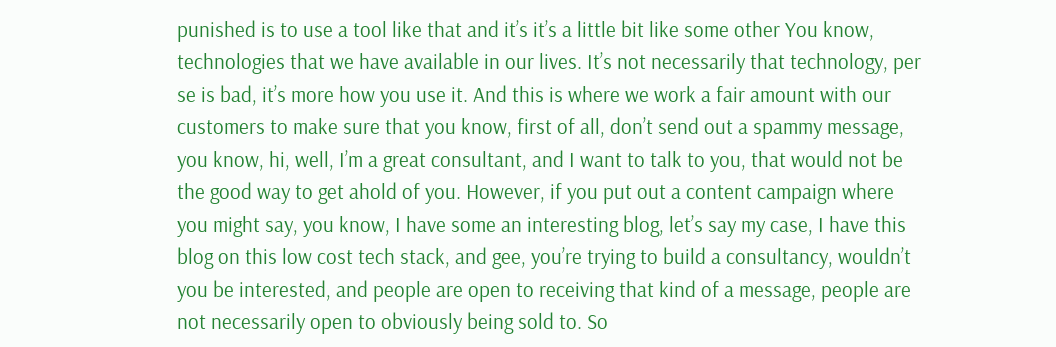punished is to use a tool like that and it’s it’s a little bit like some other You know, technologies that we have available in our lives. It’s not necessarily that technology, per se is bad, it’s more how you use it. And this is where we work a fair amount with our customers to make sure that you know, first of all, don’t send out a spammy message, you know, hi, well, I’m a great consultant, and I want to talk to you, that would not be the good way to get ahold of you. However, if you put out a content campaign where you might say, you know, I have some an interesting blog, let’s say my case, I have this blog on this low cost tech stack, and gee, you’re trying to build a consultancy, wouldn’t you be interested, and people are open to receiving that kind of a message, people are not necessarily open to obviously being sold to. So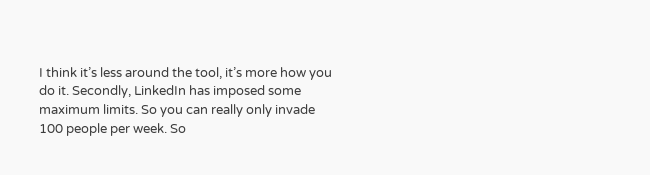I think it’s less around the tool, it’s more how you do it. Secondly, LinkedIn has imposed some maximum limits. So you can really only invade 100 people per week. So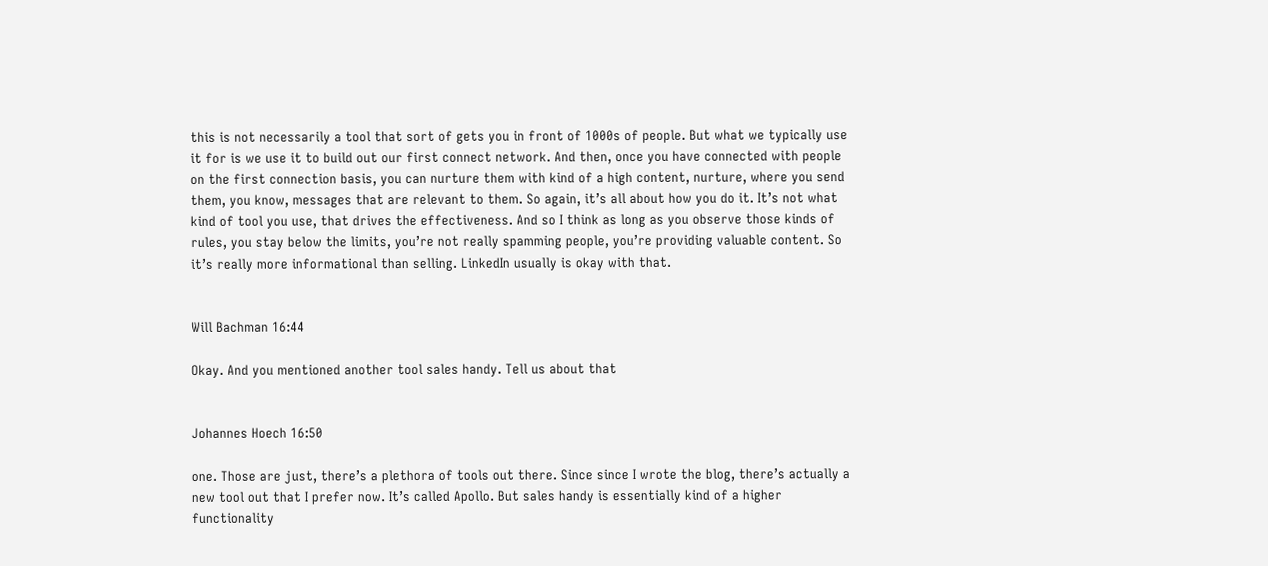this is not necessarily a tool that sort of gets you in front of 1000s of people. But what we typically use it for is we use it to build out our first connect network. And then, once you have connected with people on the first connection basis, you can nurture them with kind of a high content, nurture, where you send them, you know, messages that are relevant to them. So again, it’s all about how you do it. It’s not what kind of tool you use, that drives the effectiveness. And so I think as long as you observe those kinds of rules, you stay below the limits, you’re not really spamming people, you’re providing valuable content. So it’s really more informational than selling. LinkedIn usually is okay with that.


Will Bachman 16:44

Okay. And you mentioned another tool sales handy. Tell us about that


Johannes Hoech 16:50

one. Those are just, there’s a plethora of tools out there. Since since I wrote the blog, there’s actually a new tool out that I prefer now. It’s called Apollo. But sales handy is essentially kind of a higher functionality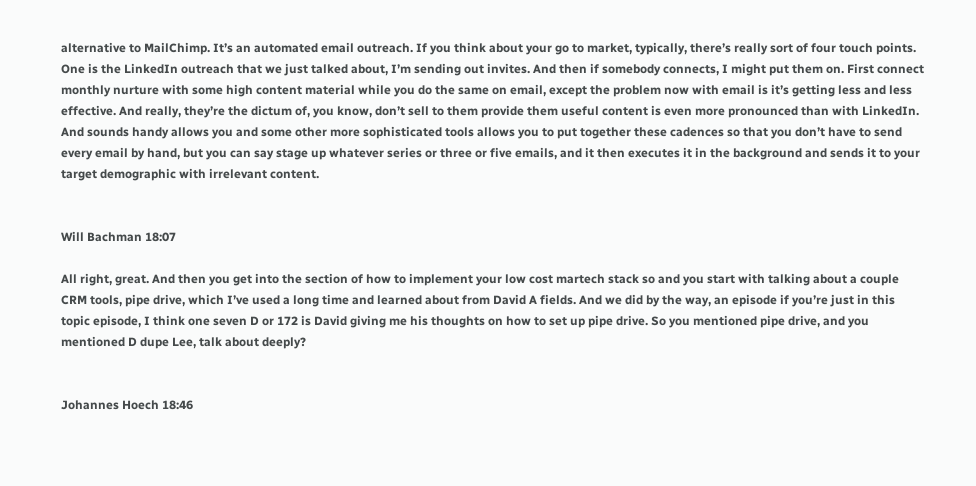alternative to MailChimp. It’s an automated email outreach. If you think about your go to market, typically, there’s really sort of four touch points. One is the LinkedIn outreach that we just talked about, I’m sending out invites. And then if somebody connects, I might put them on. First connect monthly nurture with some high content material while you do the same on email, except the problem now with email is it’s getting less and less effective. And really, they’re the dictum of, you know, don’t sell to them provide them useful content is even more pronounced than with LinkedIn. And sounds handy allows you and some other more sophisticated tools allows you to put together these cadences so that you don’t have to send every email by hand, but you can say stage up whatever series or three or five emails, and it then executes it in the background and sends it to your target demographic with irrelevant content.


Will Bachman 18:07

All right, great. And then you get into the section of how to implement your low cost martech stack so and you start with talking about a couple CRM tools, pipe drive, which I’ve used a long time and learned about from David A fields. And we did by the way, an episode if you’re just in this topic episode, I think one seven D or 172 is David giving me his thoughts on how to set up pipe drive. So you mentioned pipe drive, and you mentioned D dupe Lee, talk about deeply?


Johannes Hoech 18:46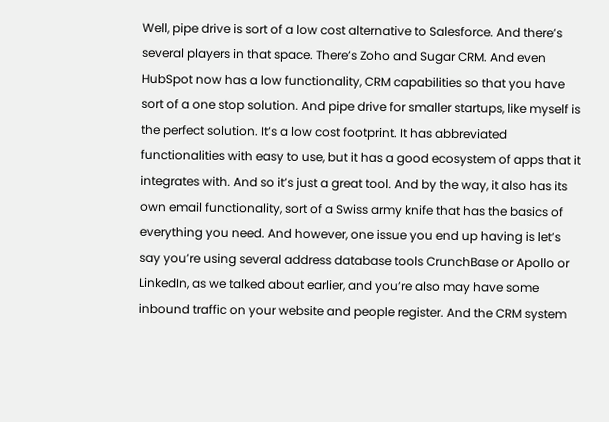Well, pipe drive is sort of a low cost alternative to Salesforce. And there’s several players in that space. There’s Zoho and Sugar CRM. And even HubSpot now has a low functionality, CRM capabilities so that you have sort of a one stop solution. And pipe drive for smaller startups, like myself is the perfect solution. It’s a low cost footprint. It has abbreviated functionalities with easy to use, but it has a good ecosystem of apps that it integrates with. And so it’s just a great tool. And by the way, it also has its own email functionality, sort of a Swiss army knife that has the basics of everything you need. And however, one issue you end up having is let’s say you’re using several address database tools CrunchBase or Apollo or LinkedIn, as we talked about earlier, and you’re also may have some inbound traffic on your website and people register. And the CRM system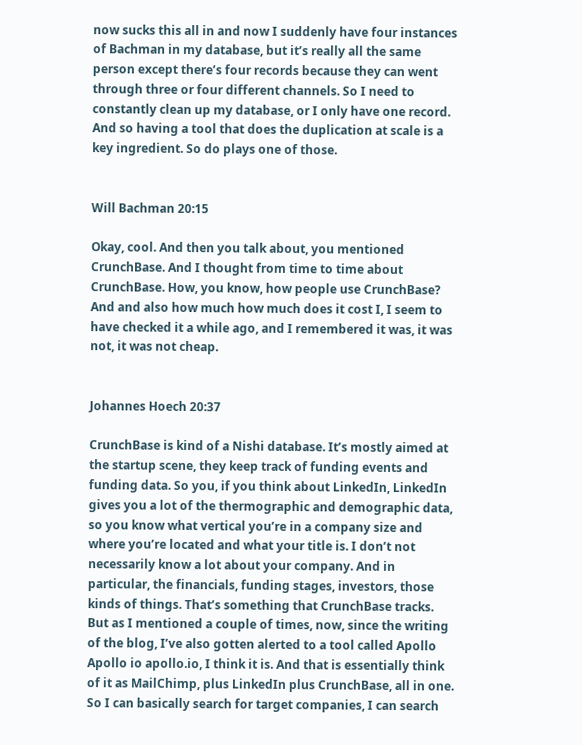now sucks this all in and now I suddenly have four instances of Bachman in my database, but it’s really all the same person except there’s four records because they can went through three or four different channels. So I need to constantly clean up my database, or I only have one record. And so having a tool that does the duplication at scale is a key ingredient. So do plays one of those.


Will Bachman 20:15

Okay, cool. And then you talk about, you mentioned CrunchBase. And I thought from time to time about CrunchBase. How, you know, how people use CrunchBase? And and also how much how much does it cost I, I seem to have checked it a while ago, and I remembered it was, it was not, it was not cheap.


Johannes Hoech 20:37

CrunchBase is kind of a Nishi database. It’s mostly aimed at the startup scene, they keep track of funding events and funding data. So you, if you think about LinkedIn, LinkedIn gives you a lot of the thermographic and demographic data, so you know what vertical you’re in a company size and where you’re located and what your title is. I don’t not necessarily know a lot about your company. And in particular, the financials, funding stages, investors, those kinds of things. That’s something that CrunchBase tracks. But as I mentioned a couple of times, now, since the writing of the blog, I’ve also gotten alerted to a tool called Apollo Apollo io apollo.io, I think it is. And that is essentially think of it as MailChimp, plus LinkedIn plus CrunchBase, all in one. So I can basically search for target companies, I can search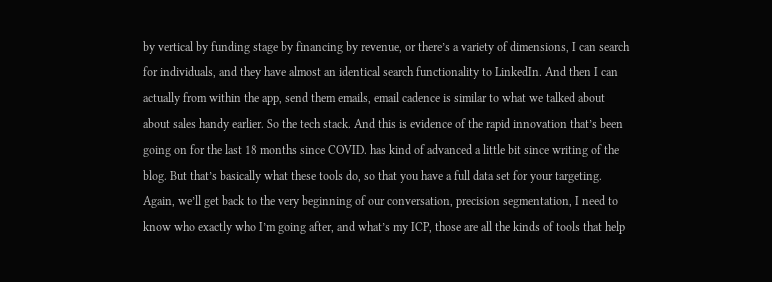by vertical by funding stage by financing by revenue, or there’s a variety of dimensions, I can search for individuals, and they have almost an identical search functionality to LinkedIn. And then I can actually from within the app, send them emails, email cadence is similar to what we talked about about sales handy earlier. So the tech stack. And this is evidence of the rapid innovation that’s been going on for the last 18 months since COVID. has kind of advanced a little bit since writing of the blog. But that’s basically what these tools do, so that you have a full data set for your targeting. Again, we’ll get back to the very beginning of our conversation, precision segmentation, I need to know who exactly who I’m going after, and what’s my ICP, those are all the kinds of tools that help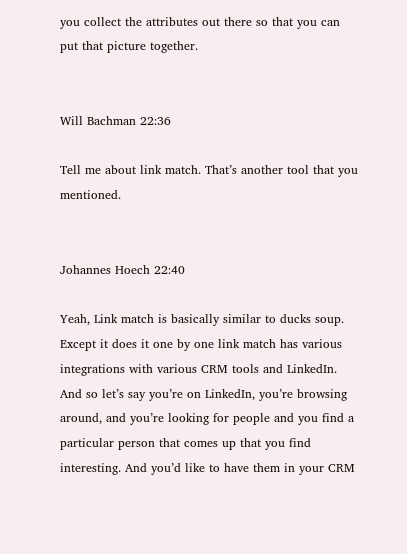you collect the attributes out there so that you can put that picture together.


Will Bachman 22:36

Tell me about link match. That’s another tool that you mentioned.


Johannes Hoech 22:40

Yeah, Link match is basically similar to ducks soup. Except it does it one by one link match has various integrations with various CRM tools and LinkedIn. And so let’s say you’re on LinkedIn, you’re browsing around, and you’re looking for people and you find a particular person that comes up that you find interesting. And you’d like to have them in your CRM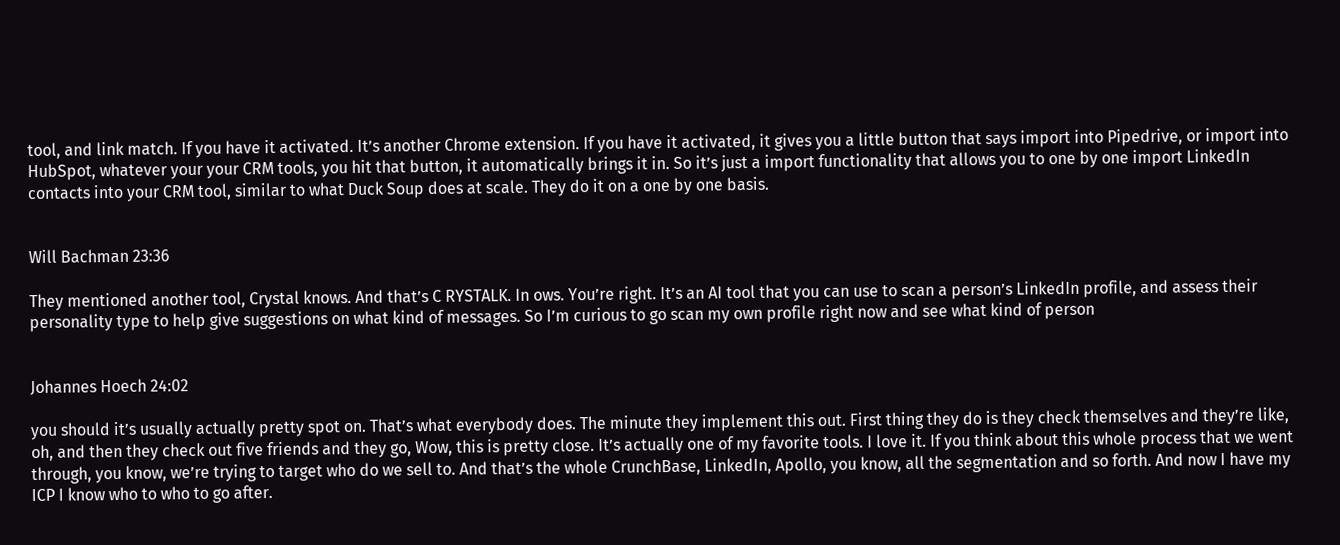tool, and link match. If you have it activated. It’s another Chrome extension. If you have it activated, it gives you a little button that says import into Pipedrive, or import into HubSpot, whatever your your CRM tools, you hit that button, it automatically brings it in. So it’s just a import functionality that allows you to one by one import LinkedIn contacts into your CRM tool, similar to what Duck Soup does at scale. They do it on a one by one basis.


Will Bachman 23:36

They mentioned another tool, Crystal knows. And that’s C RYSTALK. In ows. You’re right. It’s an AI tool that you can use to scan a person’s LinkedIn profile, and assess their personality type to help give suggestions on what kind of messages. So I’m curious to go scan my own profile right now and see what kind of person


Johannes Hoech 24:02

you should it’s usually actually pretty spot on. That’s what everybody does. The minute they implement this out. First thing they do is they check themselves and they’re like, oh, and then they check out five friends and they go, Wow, this is pretty close. It’s actually one of my favorite tools. I love it. If you think about this whole process that we went through, you know, we’re trying to target who do we sell to. And that’s the whole CrunchBase, LinkedIn, Apollo, you know, all the segmentation and so forth. And now I have my ICP I know who to who to go after.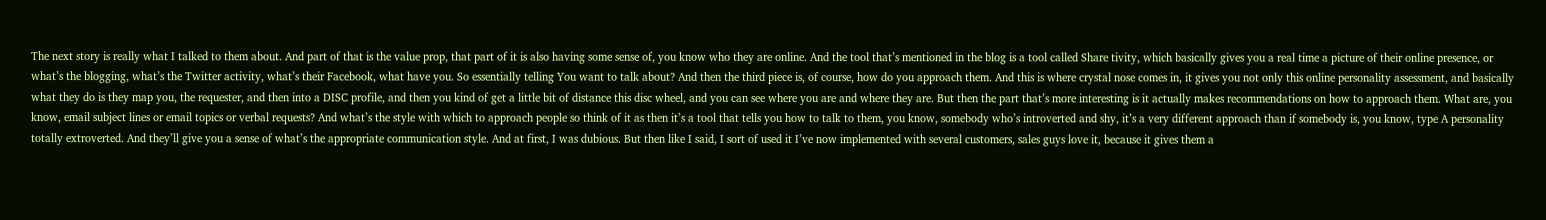The next story is really what I talked to them about. And part of that is the value prop, that part of it is also having some sense of, you know who they are online. And the tool that’s mentioned in the blog is a tool called Share tivity, which basically gives you a real time a picture of their online presence, or what’s the blogging, what’s the Twitter activity, what’s their Facebook, what have you. So essentially telling You want to talk about? And then the third piece is, of course, how do you approach them. And this is where crystal nose comes in, it gives you not only this online personality assessment, and basically what they do is they map you, the requester, and then into a DISC profile, and then you kind of get a little bit of distance this disc wheel, and you can see where you are and where they are. But then the part that’s more interesting is it actually makes recommendations on how to approach them. What are, you know, email subject lines or email topics or verbal requests? And what’s the style with which to approach people so think of it as then it’s a tool that tells you how to talk to them, you know, somebody who’s introverted and shy, it’s a very different approach than if somebody is, you know, type A personality totally extroverted. And they’ll give you a sense of what’s the appropriate communication style. And at first, I was dubious. But then like I said, I sort of used it I’ve now implemented with several customers, sales guys love it, because it gives them a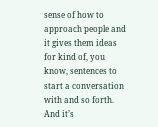sense of how to approach people and it gives them ideas for kind of, you know, sentences to start a conversation with and so forth. And it’s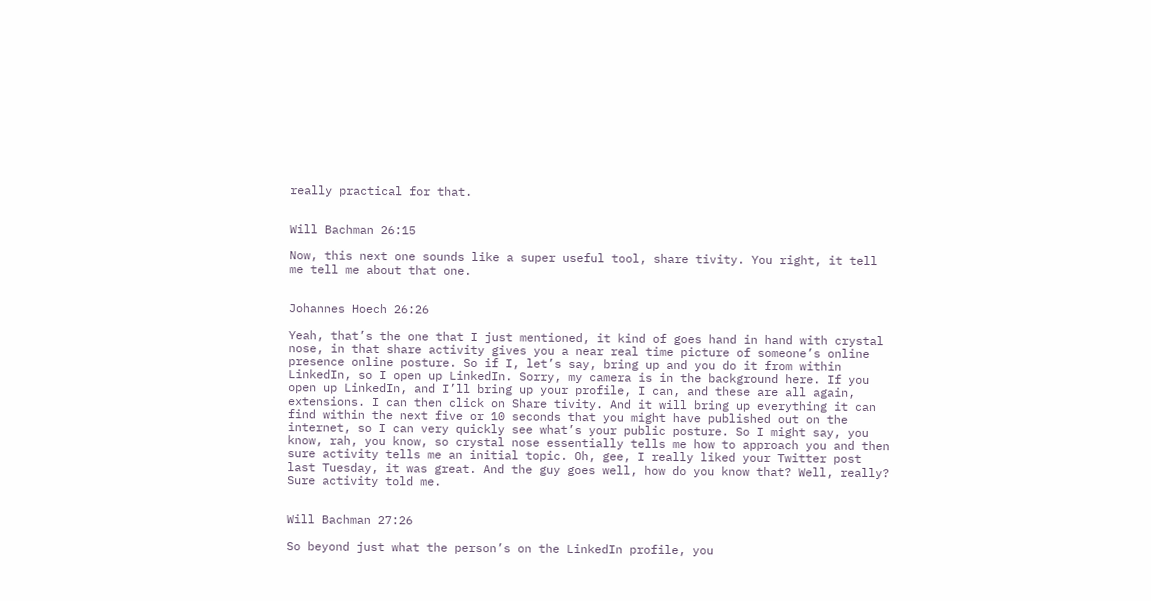really practical for that.


Will Bachman 26:15

Now, this next one sounds like a super useful tool, share tivity. You right, it tell me tell me about that one.


Johannes Hoech 26:26

Yeah, that’s the one that I just mentioned, it kind of goes hand in hand with crystal nose, in that share activity gives you a near real time picture of someone’s online presence online posture. So if I, let’s say, bring up and you do it from within LinkedIn, so I open up LinkedIn. Sorry, my camera is in the background here. If you open up LinkedIn, and I’ll bring up your profile, I can, and these are all again, extensions. I can then click on Share tivity. And it will bring up everything it can find within the next five or 10 seconds that you might have published out on the internet, so I can very quickly see what’s your public posture. So I might say, you know, rah, you know, so crystal nose essentially tells me how to approach you and then sure activity tells me an initial topic. Oh, gee, I really liked your Twitter post last Tuesday, it was great. And the guy goes well, how do you know that? Well, really? Sure activity told me.


Will Bachman 27:26

So beyond just what the person’s on the LinkedIn profile, you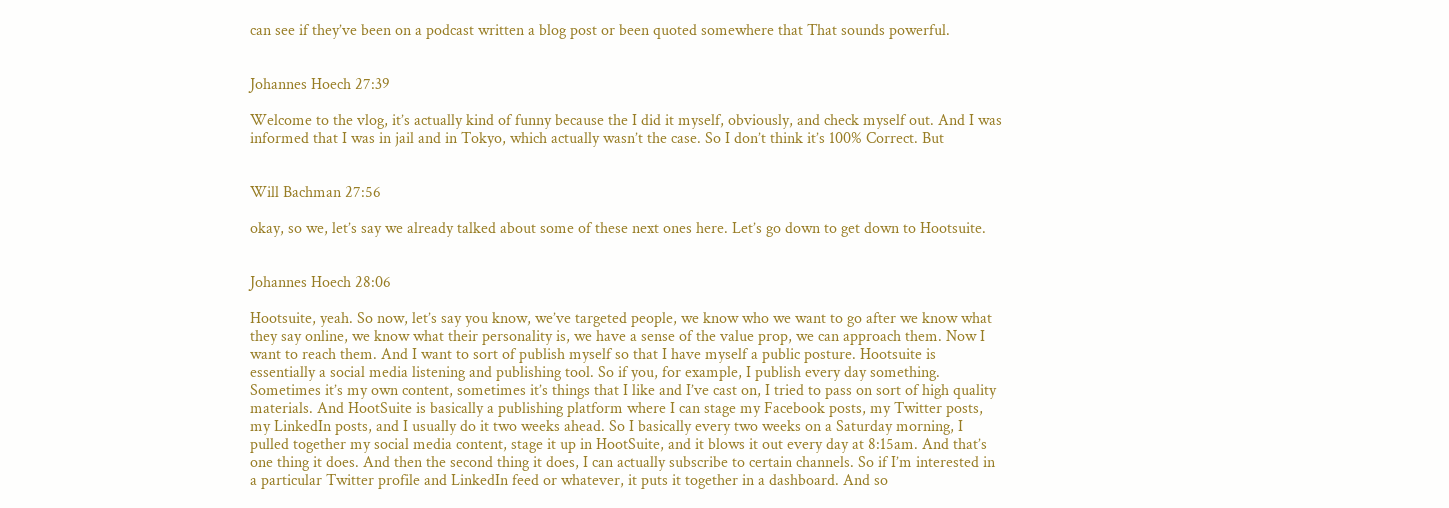can see if they’ve been on a podcast written a blog post or been quoted somewhere that That sounds powerful.


Johannes Hoech 27:39

Welcome to the vlog, it’s actually kind of funny because the I did it myself, obviously, and check myself out. And I was informed that I was in jail and in Tokyo, which actually wasn’t the case. So I don’t think it’s 100% Correct. But


Will Bachman 27:56

okay, so we, let’s say we already talked about some of these next ones here. Let’s go down to get down to Hootsuite.


Johannes Hoech 28:06

Hootsuite, yeah. So now, let’s say you know, we’ve targeted people, we know who we want to go after we know what they say online, we know what their personality is, we have a sense of the value prop, we can approach them. Now I want to reach them. And I want to sort of publish myself so that I have myself a public posture. Hootsuite is essentially a social media listening and publishing tool. So if you, for example, I publish every day something. Sometimes it’s my own content, sometimes it’s things that I like and I’ve cast on, I tried to pass on sort of high quality materials. And HootSuite is basically a publishing platform where I can stage my Facebook posts, my Twitter posts, my LinkedIn posts, and I usually do it two weeks ahead. So I basically every two weeks on a Saturday morning, I pulled together my social media content, stage it up in HootSuite, and it blows it out every day at 8:15am. And that’s one thing it does. And then the second thing it does, I can actually subscribe to certain channels. So if I’m interested in a particular Twitter profile and LinkedIn feed or whatever, it puts it together in a dashboard. And so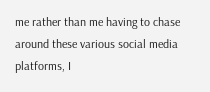me rather than me having to chase around these various social media platforms, I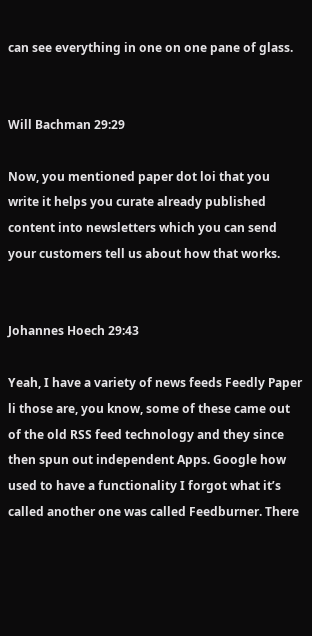can see everything in one on one pane of glass.


Will Bachman 29:29

Now, you mentioned paper dot loi that you write it helps you curate already published content into newsletters which you can send your customers tell us about how that works.


Johannes Hoech 29:43

Yeah, I have a variety of news feeds Feedly Paper li those are, you know, some of these came out of the old RSS feed technology and they since then spun out independent Apps. Google how used to have a functionality I forgot what it’s called another one was called Feedburner. There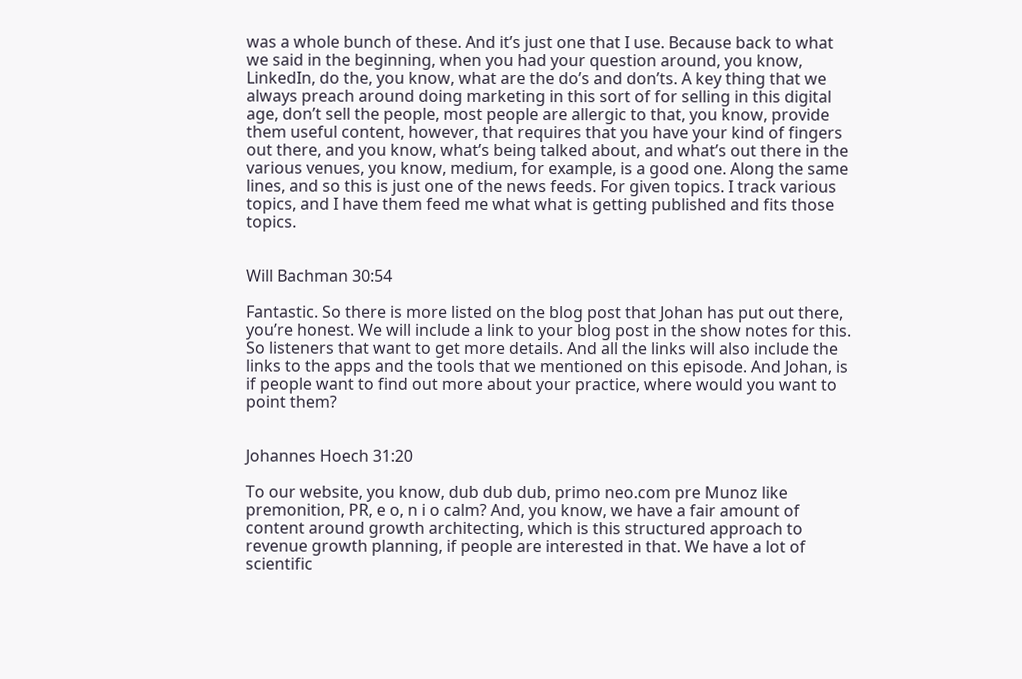was a whole bunch of these. And it’s just one that I use. Because back to what we said in the beginning, when you had your question around, you know, LinkedIn, do the, you know, what are the do’s and don’ts. A key thing that we always preach around doing marketing in this sort of for selling in this digital age, don’t sell the people, most people are allergic to that, you know, provide them useful content, however, that requires that you have your kind of fingers out there, and you know, what’s being talked about, and what’s out there in the various venues, you know, medium, for example, is a good one. Along the same lines, and so this is just one of the news feeds. For given topics. I track various topics, and I have them feed me what what is getting published and fits those topics.


Will Bachman 30:54

Fantastic. So there is more listed on the blog post that Johan has put out there, you’re honest. We will include a link to your blog post in the show notes for this. So listeners that want to get more details. And all the links will also include the links to the apps and the tools that we mentioned on this episode. And Johan, is if people want to find out more about your practice, where would you want to point them?


Johannes Hoech 31:20

To our website, you know, dub dub dub, primo neo.com pre Munoz like premonition, PR, e o, n i o calm? And, you know, we have a fair amount of content around growth architecting, which is this structured approach to revenue growth planning, if people are interested in that. We have a lot of scientific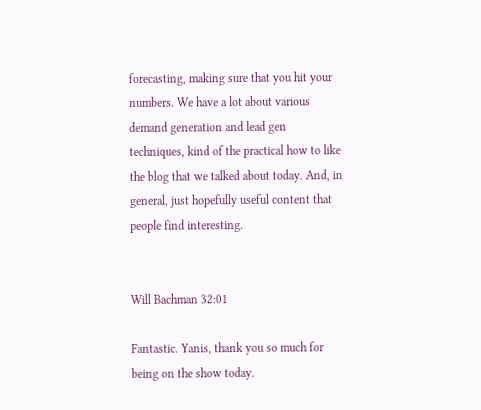forecasting, making sure that you hit your numbers. We have a lot about various demand generation and lead gen techniques, kind of the practical how to like the blog that we talked about today. And, in general, just hopefully useful content that people find interesting.


Will Bachman 32:01

Fantastic. Yanis, thank you so much for being on the show today.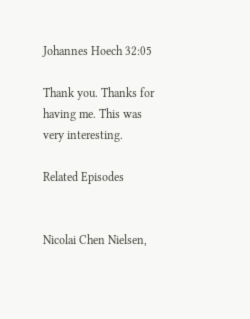Johannes Hoech 32:05

Thank you. Thanks for having me. This was very interesting.

Related Episodes


Nicolai Chen Nielsen,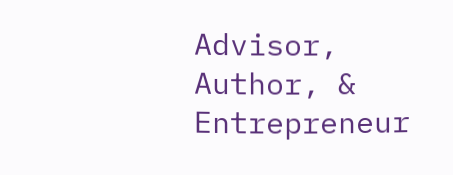Advisor, Author, & Entrepreneur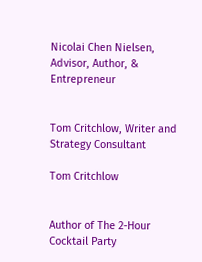Nicolai Chen Nielsen, Advisor, Author, & Entrepreneur


Tom Critchlow, Writer and Strategy Consultant

Tom Critchlow


Author of The 2-Hour Cocktail Party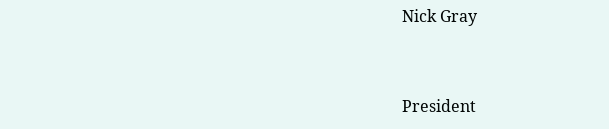Nick Gray


President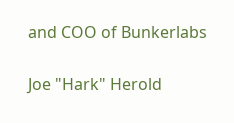and COO of Bunkerlabs

Joe "Hark" Herold